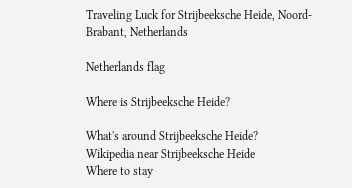Traveling Luck for Strijbeeksche Heide, Noord-Brabant, Netherlands

Netherlands flag

Where is Strijbeeksche Heide?

What's around Strijbeeksche Heide?
Wikipedia near Strijbeeksche Heide
Where to stay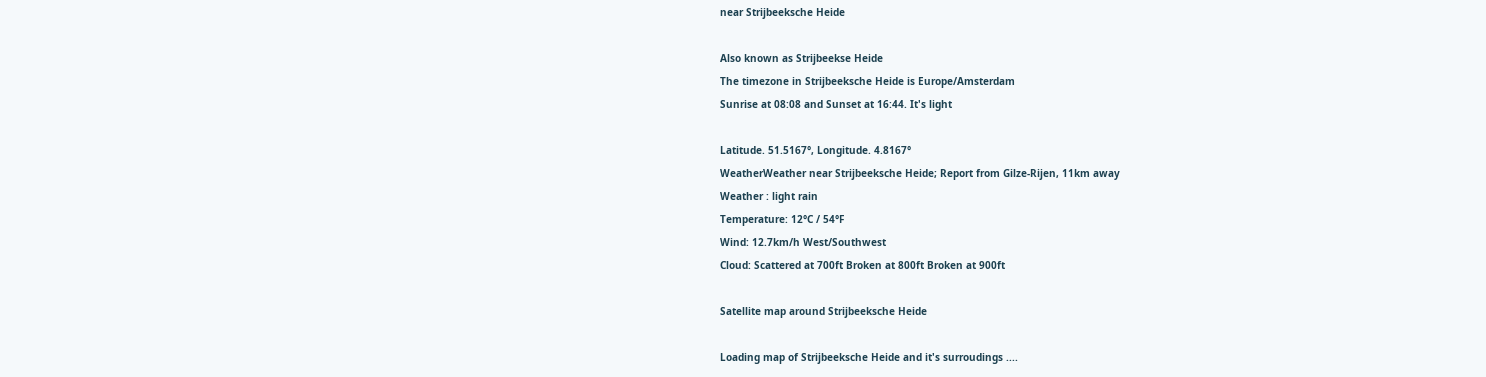near Strijbeeksche Heide

Also known as Strijbeekse Heide
The timezone in Strijbeeksche Heide is Europe/Amsterdam
Sunrise at 08:08 and Sunset at 16:44. It's light

Latitude. 51.5167°, Longitude. 4.8167°
WeatherWeather near Strijbeeksche Heide; Report from Gilze-Rijen, 11km away
Weather : light rain
Temperature: 12°C / 54°F
Wind: 12.7km/h West/Southwest
Cloud: Scattered at 700ft Broken at 800ft Broken at 900ft

Satellite map around Strijbeeksche Heide

Loading map of Strijbeeksche Heide and it's surroudings ....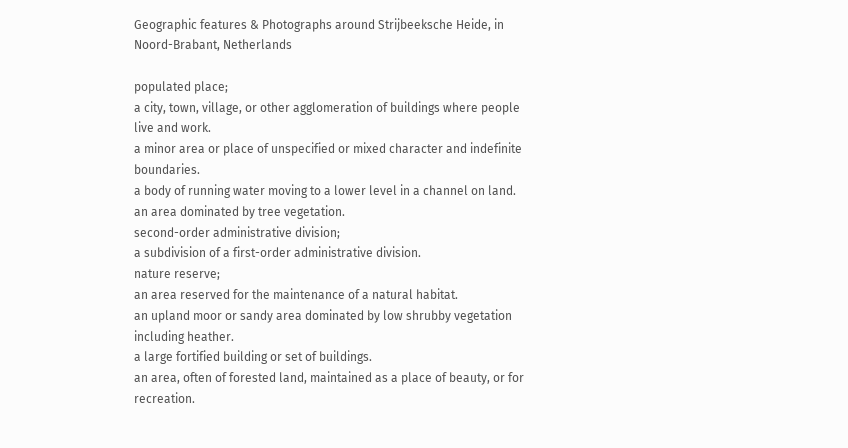Geographic features & Photographs around Strijbeeksche Heide, in Noord-Brabant, Netherlands

populated place;
a city, town, village, or other agglomeration of buildings where people live and work.
a minor area or place of unspecified or mixed character and indefinite boundaries.
a body of running water moving to a lower level in a channel on land.
an area dominated by tree vegetation.
second-order administrative division;
a subdivision of a first-order administrative division.
nature reserve;
an area reserved for the maintenance of a natural habitat.
an upland moor or sandy area dominated by low shrubby vegetation including heather.
a large fortified building or set of buildings.
an area, often of forested land, maintained as a place of beauty, or for recreation.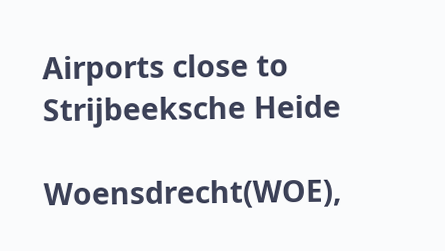Airports close to Strijbeeksche Heide

Woensdrecht(WOE),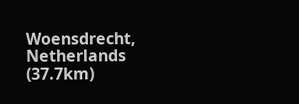Woensdrecht, Netherlands (37.7km)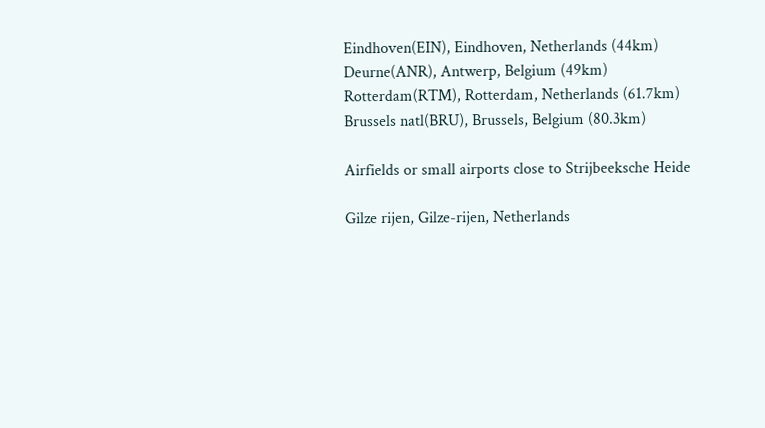Eindhoven(EIN), Eindhoven, Netherlands (44km)
Deurne(ANR), Antwerp, Belgium (49km)
Rotterdam(RTM), Rotterdam, Netherlands (61.7km)
Brussels natl(BRU), Brussels, Belgium (80.3km)

Airfields or small airports close to Strijbeeksche Heide

Gilze rijen, Gilze-rijen, Netherlands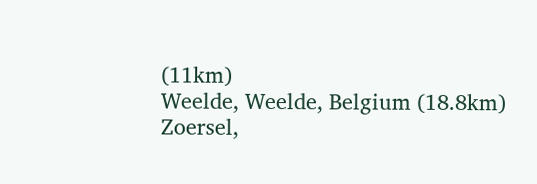(11km)
Weelde, Weelde, Belgium (18.8km)
Zoersel,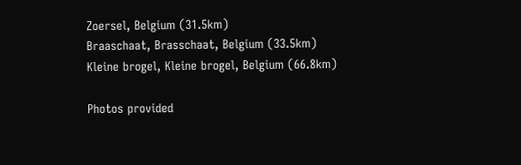Zoersel, Belgium (31.5km)
Braaschaat, Brasschaat, Belgium (33.5km)
Kleine brogel, Kleine brogel, Belgium (66.8km)

Photos provided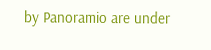by Panoramio are under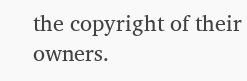the copyright of their owners.